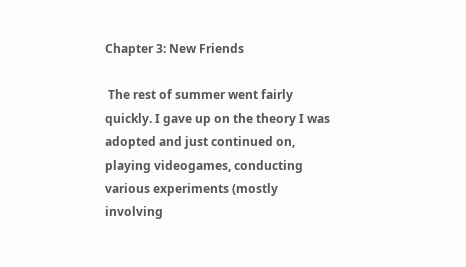Chapter 3: New Friends

 The rest of summer went fairly quickly. I gave up on the theory I was adopted and just continued on, playing videogames, conducting various experiments (mostly involving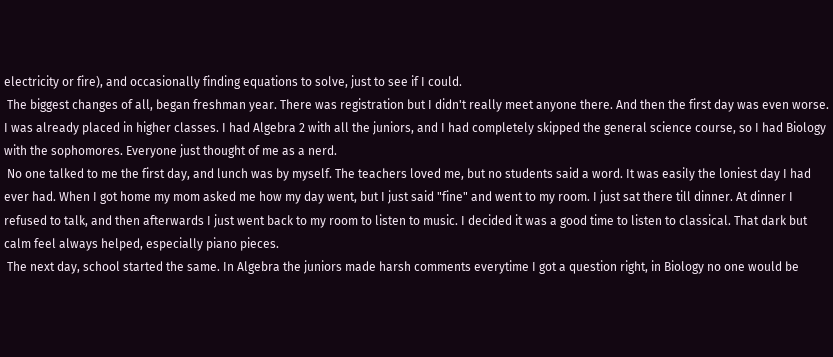electricity or fire), and occasionally finding equations to solve, just to see if I could.
 The biggest changes of all, began freshman year. There was registration but I didn't really meet anyone there. And then the first day was even worse. I was already placed in higher classes. I had Algebra 2 with all the juniors, and I had completely skipped the general science course, so I had Biology with the sophomores. Everyone just thought of me as a nerd.
 No one talked to me the first day, and lunch was by myself. The teachers loved me, but no students said a word. It was easily the loniest day I had ever had. When I got home my mom asked me how my day went, but I just said "fine" and went to my room. I just sat there till dinner. At dinner I refused to talk, and then afterwards I just went back to my room to listen to music. I decided it was a good time to listen to classical. That dark but calm feel always helped, especially piano pieces.
 The next day, school started the same. In Algebra the juniors made harsh comments everytime I got a question right, in Biology no one would be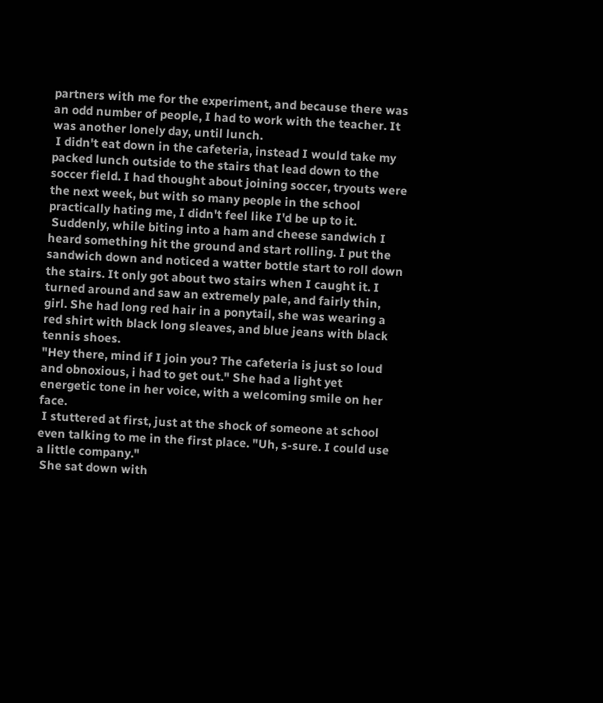partners with me for the experiment, and because there was an odd number of people, I had to work with the teacher. It was another lonely day, until lunch.
 I didn't eat down in the cafeteria, instead I would take my packed lunch outside to the stairs that lead down to the soccer field. I had thought about joining soccer, tryouts were the next week, but with so many people in the school practically hating me, I didn't feel like I'd be up to it.
 Suddenly, while biting into a ham and cheese sandwich I heard something hit the ground and start rolling. I put the sandwich down and noticed a watter bottle start to roll down the stairs. It only got about two stairs when I caught it. I turned around and saw an extremely pale, and fairly thin, girl. She had long red hair in a ponytail, she was wearing a red shirt with black long sleaves, and blue jeans with black tennis shoes.
"Hey there, mind if I join you? The cafeteria is just so loud and obnoxious, i had to get out." She had a light yet energetic tone in her voice, with a welcoming smile on her face.
 I stuttered at first, just at the shock of someone at school even talking to me in the first place. "Uh, s-sure. I could use a little company."
 She sat down with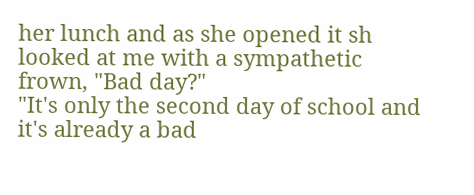her lunch and as she opened it sh looked at me with a sympathetic frown, "Bad day?"
"It's only the second day of school and it's already a bad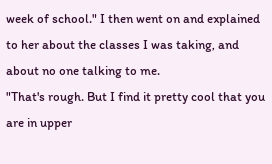week of school." I then went on and explained to her about the classes I was taking, and about no one talking to me.
"That's rough. But I find it pretty cool that you are in upper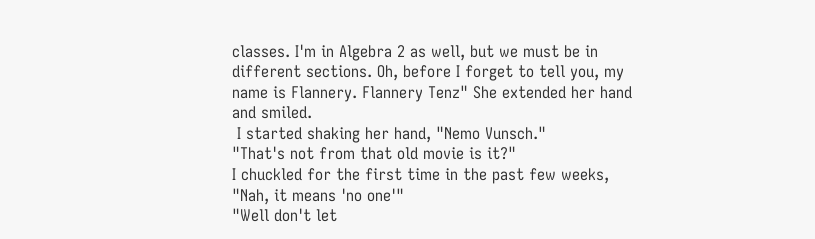classes. I'm in Algebra 2 as well, but we must be in different sections. Oh, before I forget to tell you, my name is Flannery. Flannery Tenz" She extended her hand and smiled.
 I started shaking her hand, "Nemo Vunsch."
"That's not from that old movie is it?"
I chuckled for the first time in the past few weeks, "Nah, it means 'no one'"
"Well don't let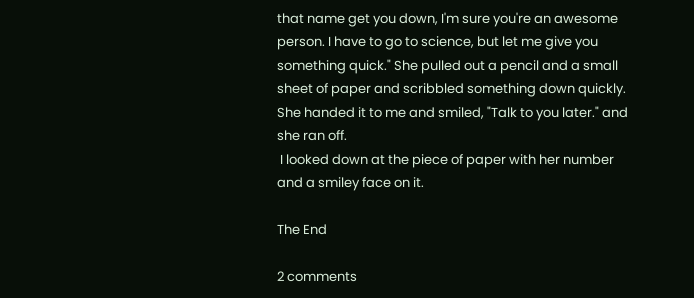that name get you down, I'm sure you're an awesome person. I have to go to science, but let me give you something quick." She pulled out a pencil and a small sheet of paper and scribbled something down quickly. She handed it to me and smiled, "Talk to you later." and she ran off.
 I looked down at the piece of paper with her number and a smiley face on it.

The End

2 comments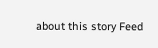about this story Feed